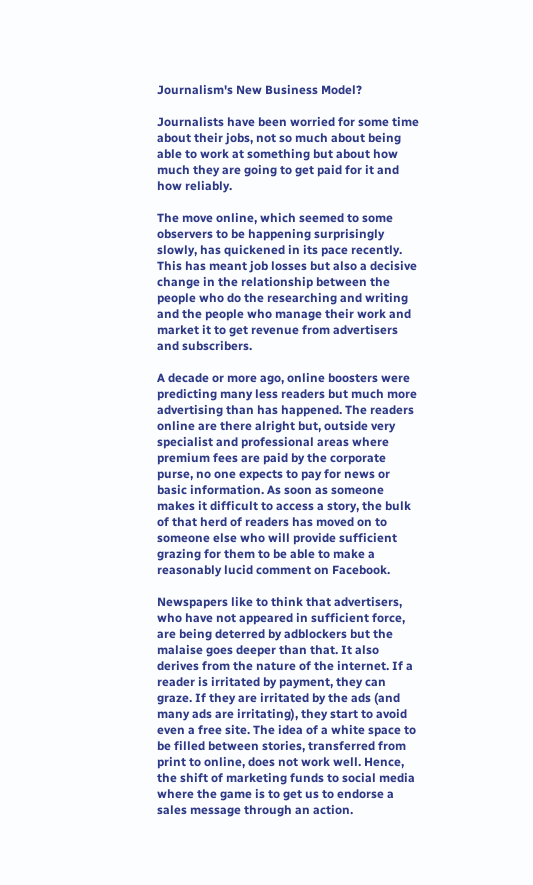Journalism's New Business Model?

Journalists have been worried for some time about their jobs, not so much about being able to work at something but about how much they are going to get paid for it and how reliably.

The move online, which seemed to some observers to be happening surprisingly slowly, has quickened in its pace recently. This has meant job losses but also a decisive change in the relationship between the people who do the researching and writing and the people who manage their work and market it to get revenue from advertisers and subscribers.

A decade or more ago, online boosters were predicting many less readers but much more advertising than has happened. The readers online are there alright but, outside very specialist and professional areas where premium fees are paid by the corporate purse, no one expects to pay for news or basic information. As soon as someone makes it difficult to access a story, the bulk of that herd of readers has moved on to someone else who will provide sufficient grazing for them to be able to make a reasonably lucid comment on Facebook.

Newspapers like to think that advertisers, who have not appeared in sufficient force, are being deterred by adblockers but the malaise goes deeper than that. It also derives from the nature of the internet. If a reader is irritated by payment, they can graze. If they are irritated by the ads (and many ads are irritating), they start to avoid even a free site. The idea of a white space to be filled between stories, transferred from print to online, does not work well. Hence, the shift of marketing funds to social media where the game is to get us to endorse a sales message through an action.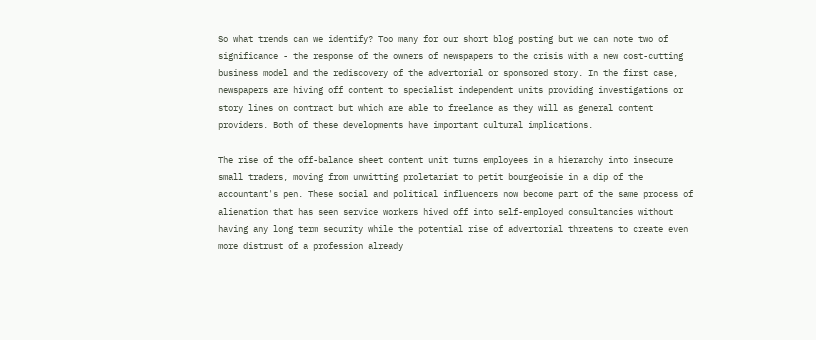So what trends can we identify? Too many for our short blog posting but we can note two of significance - the response of the owners of newspapers to the crisis with a new cost-cutting business model and the rediscovery of the advertorial or sponsored story. In the first case, newspapers are hiving off content to specialist independent units providing investigations or story lines on contract but which are able to freelance as they will as general content providers. Both of these developments have important cultural implications.

The rise of the off-balance sheet content unit turns employees in a hierarchy into insecure small traders, moving from unwitting proletariat to petit bourgeoisie in a dip of the accountant's pen. These social and political influencers now become part of the same process of alienation that has seen service workers hived off into self-employed consultancies without having any long term security while the potential rise of advertorial threatens to create even more distrust of a profession already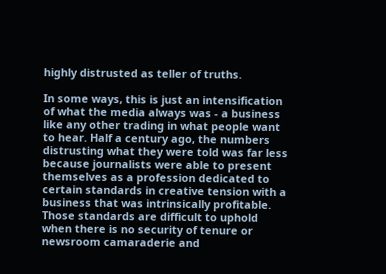highly distrusted as teller of truths.

In some ways, this is just an intensification of what the media always was - a business like any other trading in what people want to hear. Half a century ago, the numbers distrusting what they were told was far less because journalists were able to present themselves as a profession dedicated to certain standards in creative tension with a business that was intrinsically profitable. Those standards are difficult to uphold when there is no security of tenure or newsroom camaraderie and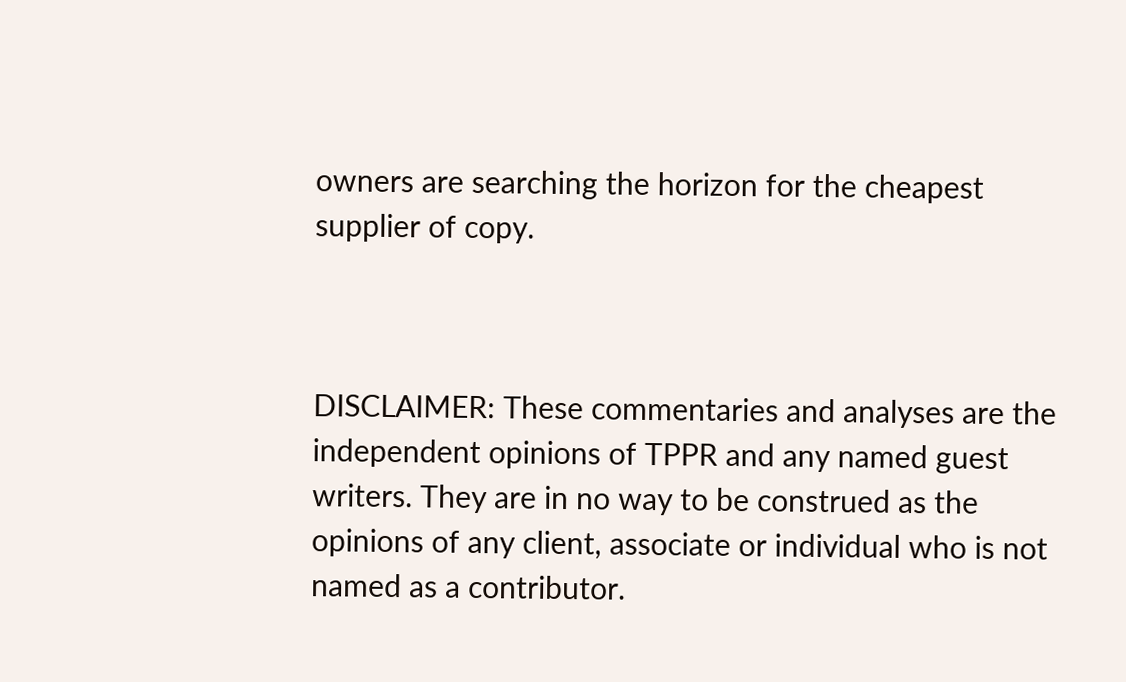owners are searching the horizon for the cheapest supplier of copy.



DISCLAIMER: These commentaries and analyses are the independent opinions of TPPR and any named guest writers. They are in no way to be construed as the opinions of any client, associate or individual who is not named as a contributor.